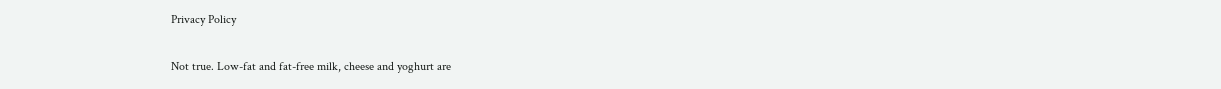Privacy Policy

Not true. Low-fat and fat-free milk, cheese and yoghurt are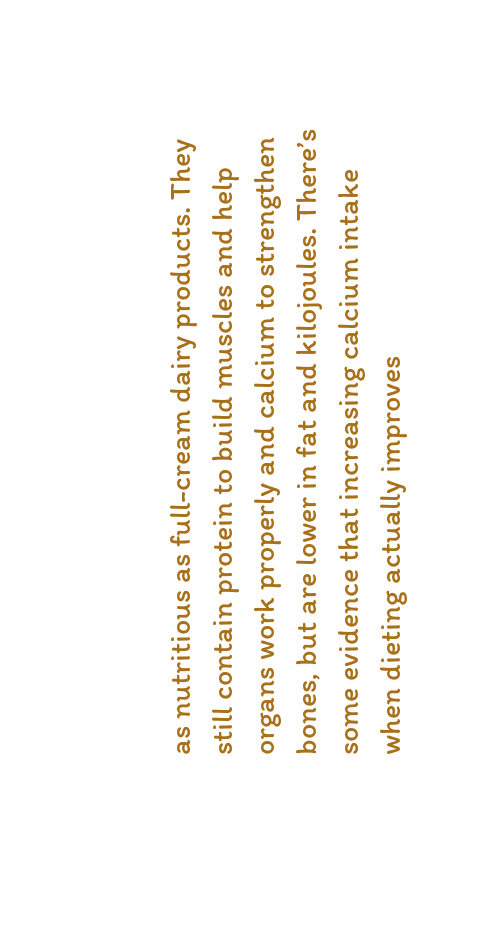as nutritious as full-cream dairy products. They still contain protein to build muscles and help organs work properly and calcium to strengthen bones, but are lower in fat and kilojoules. There’s some evidence that increasing calcium intake when dieting actually improves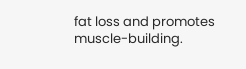fat loss and promotes muscle-building.